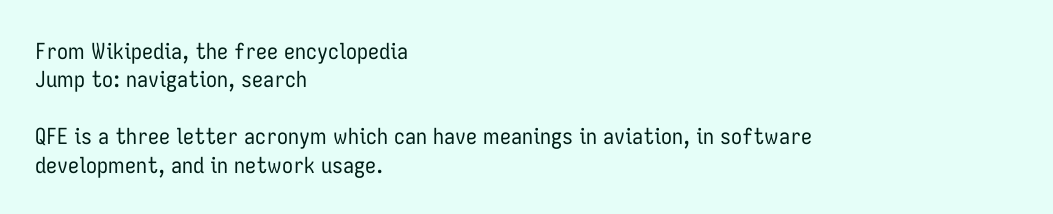From Wikipedia, the free encyclopedia
Jump to: navigation, search

QFE is a three letter acronym which can have meanings in aviation, in software development, and in network usage.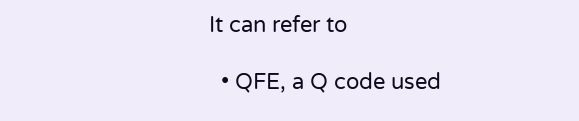It can refer to

  • QFE, a Q code used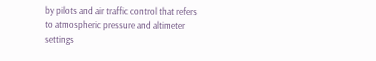by pilots and air traffic control that refers to atmospheric pressure and altimeter settings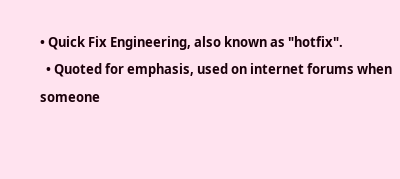• Quick Fix Engineering, also known as "hotfix".
  • Quoted for emphasis, used on internet forums when someone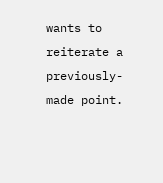wants to reiterate a previously-made point.